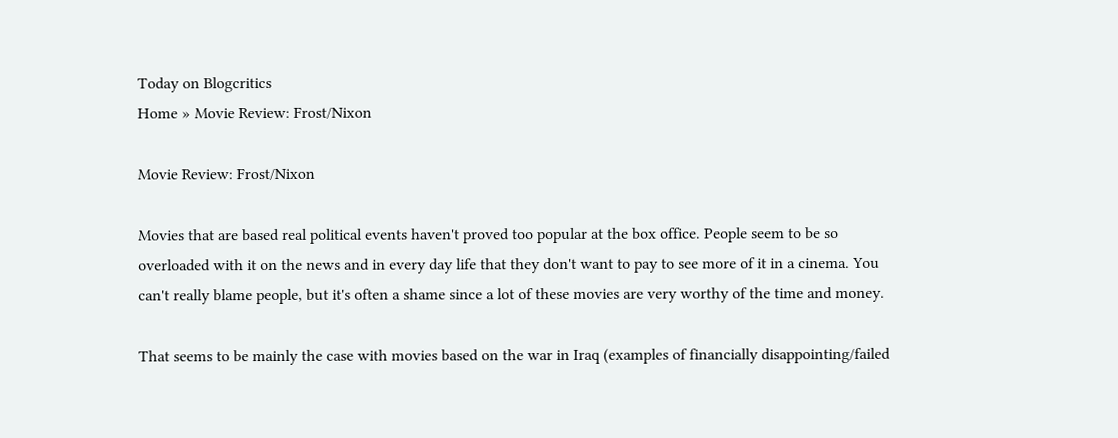Today on Blogcritics
Home » Movie Review: Frost/Nixon

Movie Review: Frost/Nixon

Movies that are based real political events haven't proved too popular at the box office. People seem to be so overloaded with it on the news and in every day life that they don't want to pay to see more of it in a cinema. You can't really blame people, but it's often a shame since a lot of these movies are very worthy of the time and money.

That seems to be mainly the case with movies based on the war in Iraq (examples of financially disappointing/failed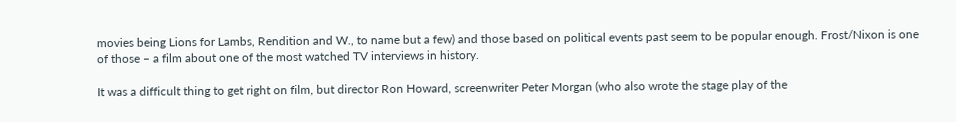movies being Lions for Lambs, Rendition and W., to name but a few) and those based on political events past seem to be popular enough. Frost/Nixon is one of those – a film about one of the most watched TV interviews in history.

It was a difficult thing to get right on film, but director Ron Howard, screenwriter Peter Morgan (who also wrote the stage play of the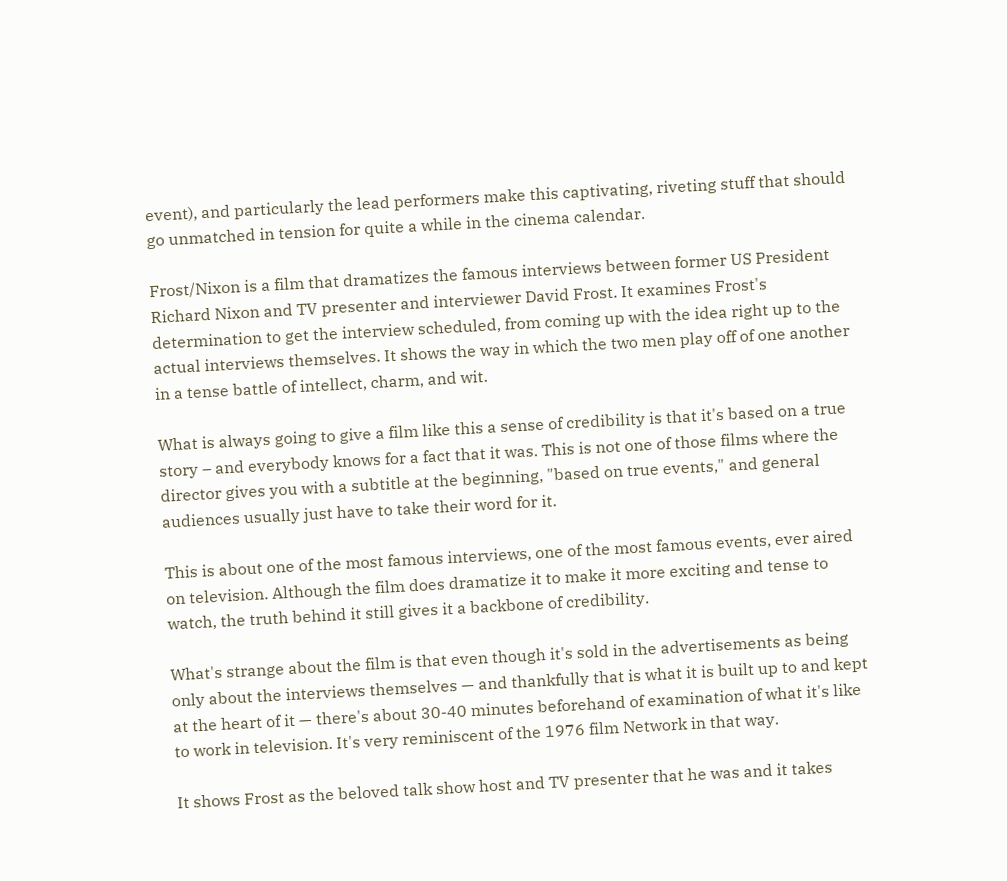event), and particularly the lead performers make this captivating, riveting stuff that should go unmatched in tension for quite a while in the cinema calendar.

Frost/Nixon is a film that dramatizes the famous interviews between former US President Richard Nixon and TV presenter and interviewer David Frost. It examines Frost's determination to get the interview scheduled, from coming up with the idea right up to the actual interviews themselves. It shows the way in which the two men play off of one another in a tense battle of intellect, charm, and wit.

What is always going to give a film like this a sense of credibility is that it's based on a true story – and everybody knows for a fact that it was. This is not one of those films where the director gives you with a subtitle at the beginning, "based on true events," and general audiences usually just have to take their word for it.

This is about one of the most famous interviews, one of the most famous events, ever aired on television. Although the film does dramatize it to make it more exciting and tense to watch, the truth behind it still gives it a backbone of credibility.

What's strange about the film is that even though it's sold in the advertisements as being only about the interviews themselves — and thankfully that is what it is built up to and kept at the heart of it — there's about 30-40 minutes beforehand of examination of what it's like to work in television. It's very reminiscent of the 1976 film Network in that way.

It shows Frost as the beloved talk show host and TV presenter that he was and it takes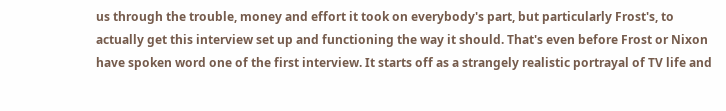us through the trouble, money and effort it took on everybody's part, but particularly Frost's, to actually get this interview set up and functioning the way it should. That's even before Frost or Nixon have spoken word one of the first interview. It starts off as a strangely realistic portrayal of TV life and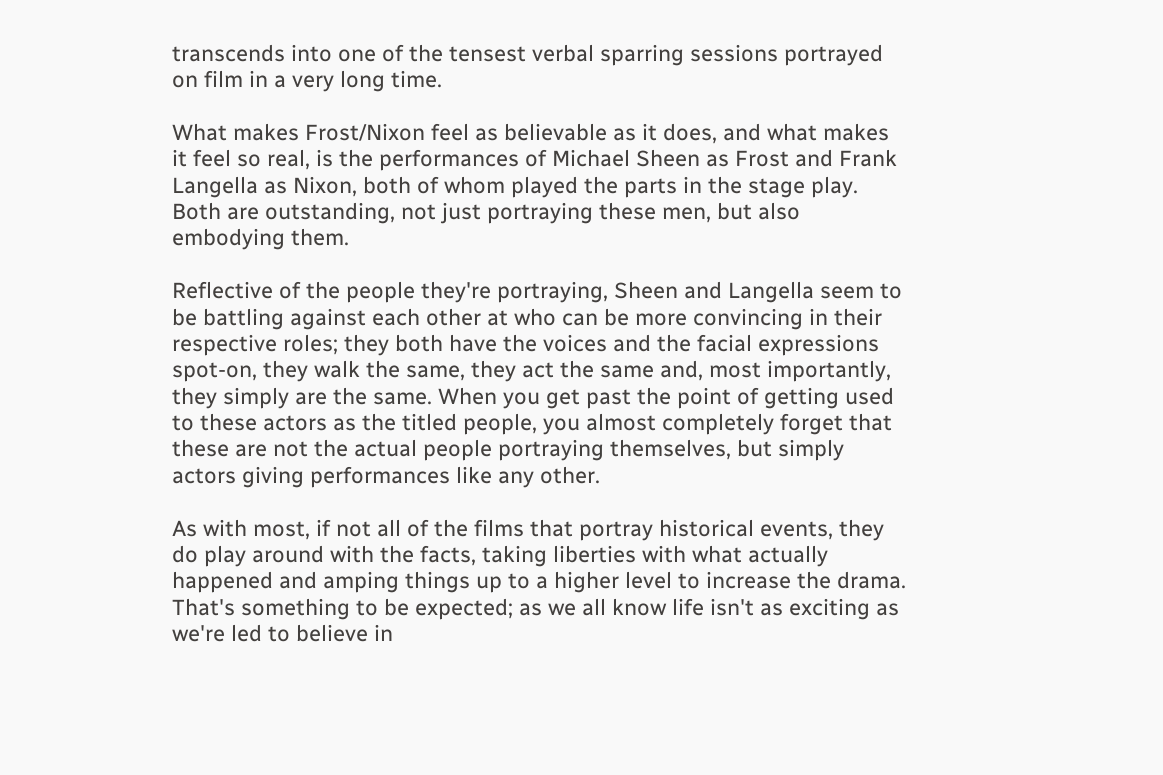transcends into one of the tensest verbal sparring sessions portrayed on film in a very long time.

What makes Frost/Nixon feel as believable as it does, and what makes it feel so real, is the performances of Michael Sheen as Frost and Frank Langella as Nixon, both of whom played the parts in the stage play. Both are outstanding, not just portraying these men, but also embodying them.

Reflective of the people they're portraying, Sheen and Langella seem to be battling against each other at who can be more convincing in their respective roles; they both have the voices and the facial expressions spot-on, they walk the same, they act the same and, most importantly, they simply are the same. When you get past the point of getting used to these actors as the titled people, you almost completely forget that these are not the actual people portraying themselves, but simply actors giving performances like any other.

As with most, if not all of the films that portray historical events, they do play around with the facts, taking liberties with what actually happened and amping things up to a higher level to increase the drama. That's something to be expected; as we all know life isn't as exciting as we're led to believe in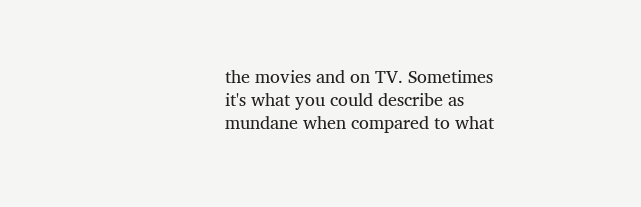the movies and on TV. Sometimes it's what you could describe as mundane when compared to what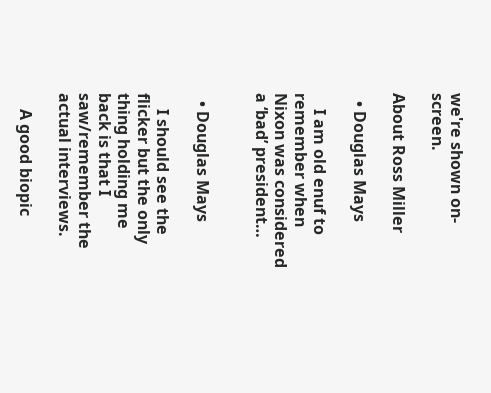we're shown on-screen.

About Ross Miller

  • Douglas Mays

    I am old enuf to remember when Nixon was considered a ‘bad’ president…


  • Douglas Mays

    I should see the flicker but the only thing holding me back is that I saw/remember the actual interviews.

    A good biopic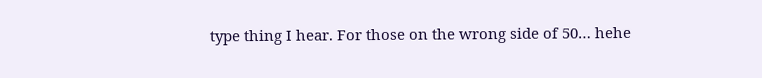type thing I hear. For those on the wrong side of 50… hehe